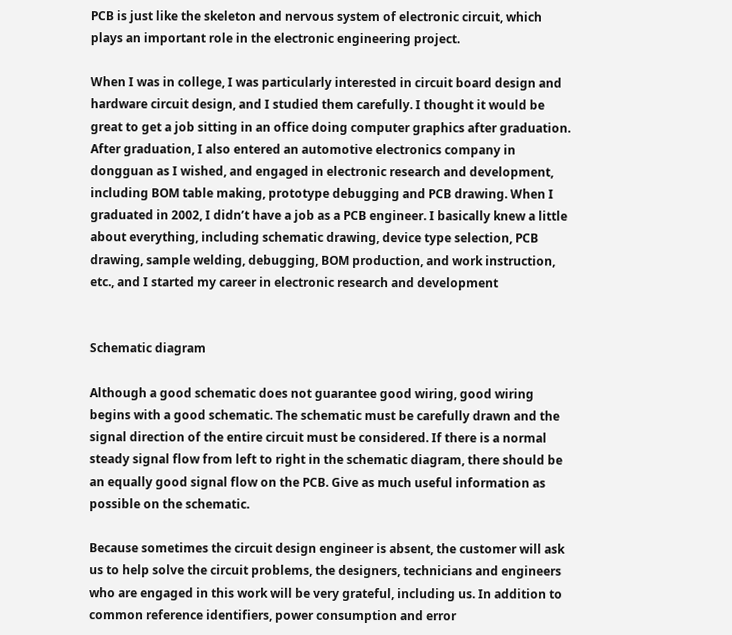PCB is just like the skeleton and nervous system of electronic circuit, which plays an important role in the electronic engineering project.

When I was in college, I was particularly interested in circuit board design and hardware circuit design, and I studied them carefully. I thought it would be great to get a job sitting in an office doing computer graphics after graduation. After graduation, I also entered an automotive electronics company in dongguan as I wished, and engaged in electronic research and development, including BOM table making, prototype debugging and PCB drawing. When I graduated in 2002, I didn’t have a job as a PCB engineer. I basically knew a little about everything, including schematic drawing, device type selection, PCB drawing, sample welding, debugging, BOM production, and work instruction, etc., and I started my career in electronic research and development


Schematic diagram

Although a good schematic does not guarantee good wiring, good wiring begins with a good schematic. The schematic must be carefully drawn and the signal direction of the entire circuit must be considered. If there is a normal steady signal flow from left to right in the schematic diagram, there should be an equally good signal flow on the PCB. Give as much useful information as possible on the schematic.

Because sometimes the circuit design engineer is absent, the customer will ask us to help solve the circuit problems, the designers, technicians and engineers who are engaged in this work will be very grateful, including us. In addition to common reference identifiers, power consumption and error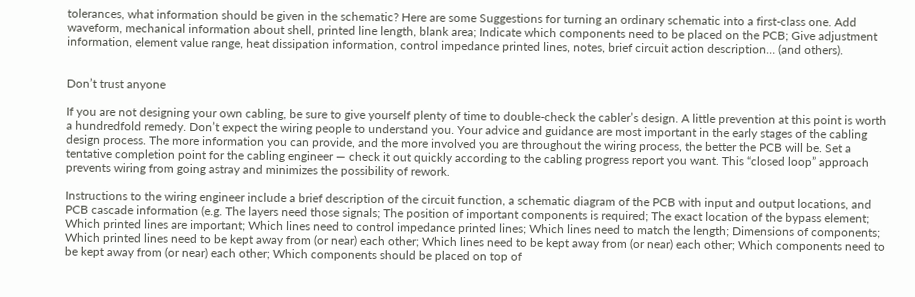tolerances, what information should be given in the schematic? Here are some Suggestions for turning an ordinary schematic into a first-class one. Add waveform, mechanical information about shell, printed line length, blank area; Indicate which components need to be placed on the PCB; Give adjustment information, element value range, heat dissipation information, control impedance printed lines, notes, brief circuit action description… (and others).


Don’t trust anyone

If you are not designing your own cabling, be sure to give yourself plenty of time to double-check the cabler’s design. A little prevention at this point is worth a hundredfold remedy. Don’t expect the wiring people to understand you. Your advice and guidance are most important in the early stages of the cabling design process. The more information you can provide, and the more involved you are throughout the wiring process, the better the PCB will be. Set a tentative completion point for the cabling engineer — check it out quickly according to the cabling progress report you want. This “closed loop” approach prevents wiring from going astray and minimizes the possibility of rework.

Instructions to the wiring engineer include a brief description of the circuit function, a schematic diagram of the PCB with input and output locations, and PCB cascade information (e.g. The layers need those signals; The position of important components is required; The exact location of the bypass element; Which printed lines are important; Which lines need to control impedance printed lines; Which lines need to match the length; Dimensions of components; Which printed lines need to be kept away from (or near) each other; Which lines need to be kept away from (or near) each other; Which components need to be kept away from (or near) each other; Which components should be placed on top of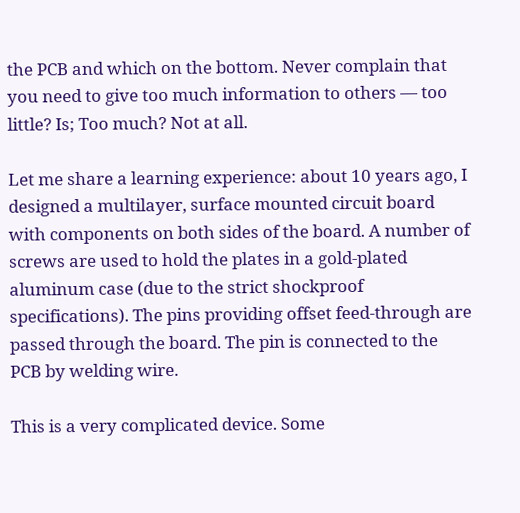the PCB and which on the bottom. Never complain that you need to give too much information to others — too little? Is; Too much? Not at all.

Let me share a learning experience: about 10 years ago, I designed a multilayer, surface mounted circuit board with components on both sides of the board. A number of screws are used to hold the plates in a gold-plated aluminum case (due to the strict shockproof specifications). The pins providing offset feed-through are passed through the board. The pin is connected to the PCB by welding wire.

This is a very complicated device. Some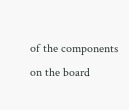of the components on the board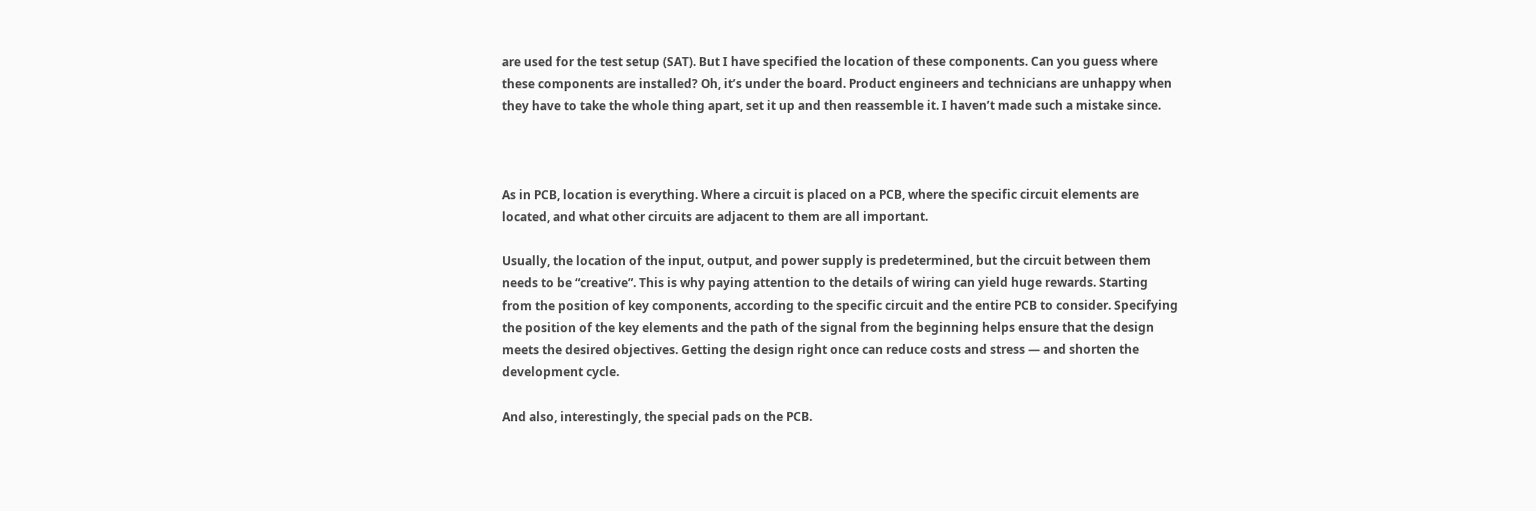are used for the test setup (SAT). But I have specified the location of these components. Can you guess where these components are installed? Oh, it’s under the board. Product engineers and technicians are unhappy when they have to take the whole thing apart, set it up and then reassemble it. I haven’t made such a mistake since.



As in PCB, location is everything. Where a circuit is placed on a PCB, where the specific circuit elements are located, and what other circuits are adjacent to them are all important.

Usually, the location of the input, output, and power supply is predetermined, but the circuit between them needs to be “creative”. This is why paying attention to the details of wiring can yield huge rewards. Starting from the position of key components, according to the specific circuit and the entire PCB to consider. Specifying the position of the key elements and the path of the signal from the beginning helps ensure that the design meets the desired objectives. Getting the design right once can reduce costs and stress — and shorten the development cycle.

And also, interestingly, the special pads on the PCB.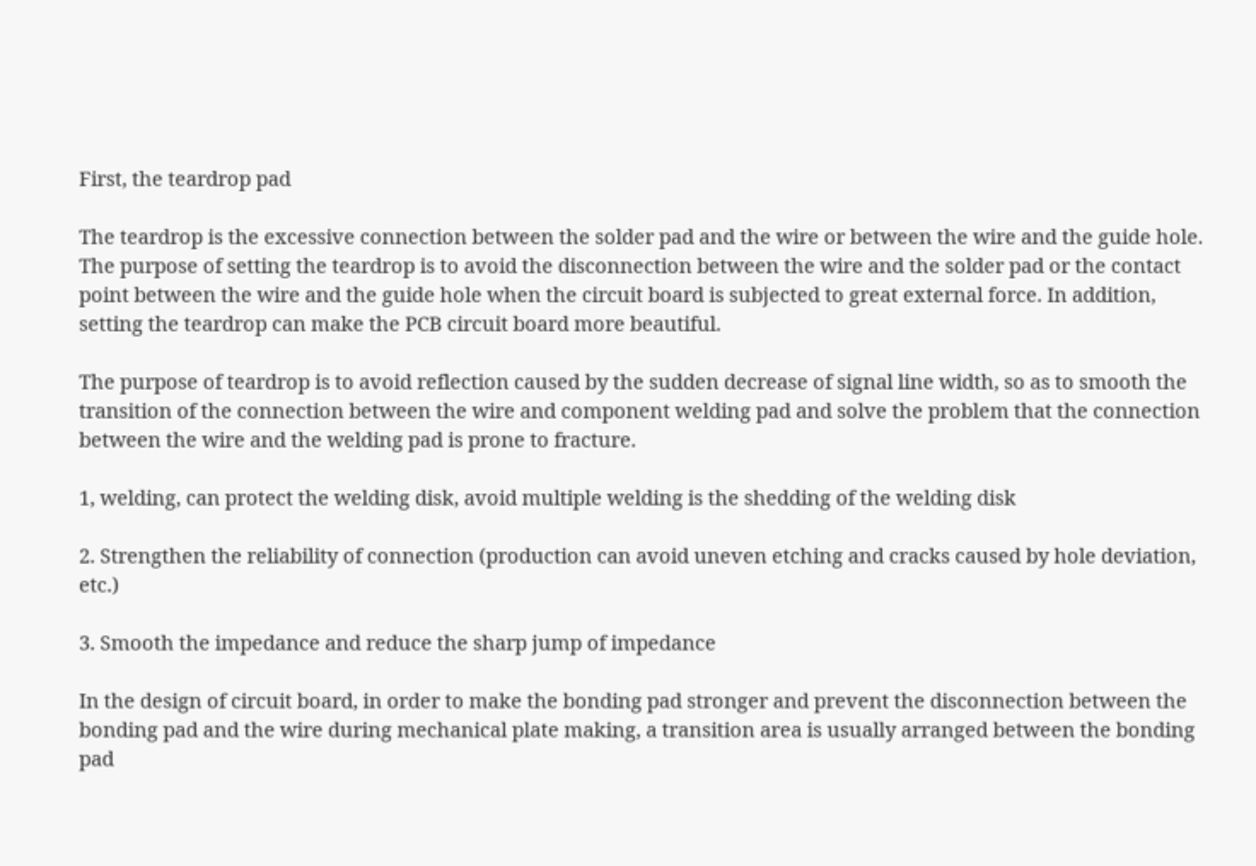First, the teardrop pad

The teardrop is the excessive connection between the solder pad and the wire or between the wire and the guide hole. The purpose of setting the teardrop is to avoid the disconnection between the wire and the solder pad or the contact point between the wire and the guide hole when the circuit board is subjected to great external force. In addition, setting the teardrop can make the PCB circuit board more beautiful.

The purpose of teardrop is to avoid reflection caused by the sudden decrease of signal line width, so as to smooth the transition of the connection between the wire and component welding pad and solve the problem that the connection between the wire and the welding pad is prone to fracture.

1, welding, can protect the welding disk, avoid multiple welding is the shedding of the welding disk

2. Strengthen the reliability of connection (production can avoid uneven etching and cracks caused by hole deviation, etc.)

3. Smooth the impedance and reduce the sharp jump of impedance

In the design of circuit board, in order to make the bonding pad stronger and prevent the disconnection between the bonding pad and the wire during mechanical plate making, a transition area is usually arranged between the bonding pad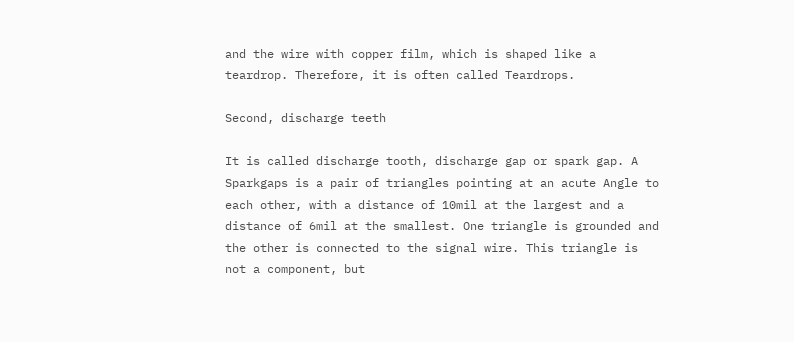and the wire with copper film, which is shaped like a teardrop. Therefore, it is often called Teardrops.

Second, discharge teeth

It is called discharge tooth, discharge gap or spark gap. A Sparkgaps is a pair of triangles pointing at an acute Angle to each other, with a distance of 10mil at the largest and a distance of 6mil at the smallest. One triangle is grounded and the other is connected to the signal wire. This triangle is not a component, but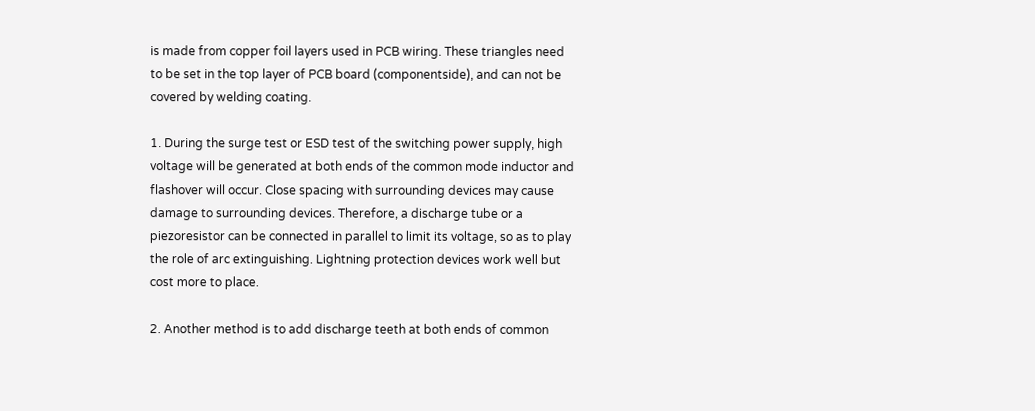is made from copper foil layers used in PCB wiring. These triangles need to be set in the top layer of PCB board (componentside), and can not be covered by welding coating.

1. During the surge test or ESD test of the switching power supply, high voltage will be generated at both ends of the common mode inductor and flashover will occur. Close spacing with surrounding devices may cause damage to surrounding devices. Therefore, a discharge tube or a piezoresistor can be connected in parallel to limit its voltage, so as to play the role of arc extinguishing. Lightning protection devices work well but cost more to place.

2. Another method is to add discharge teeth at both ends of common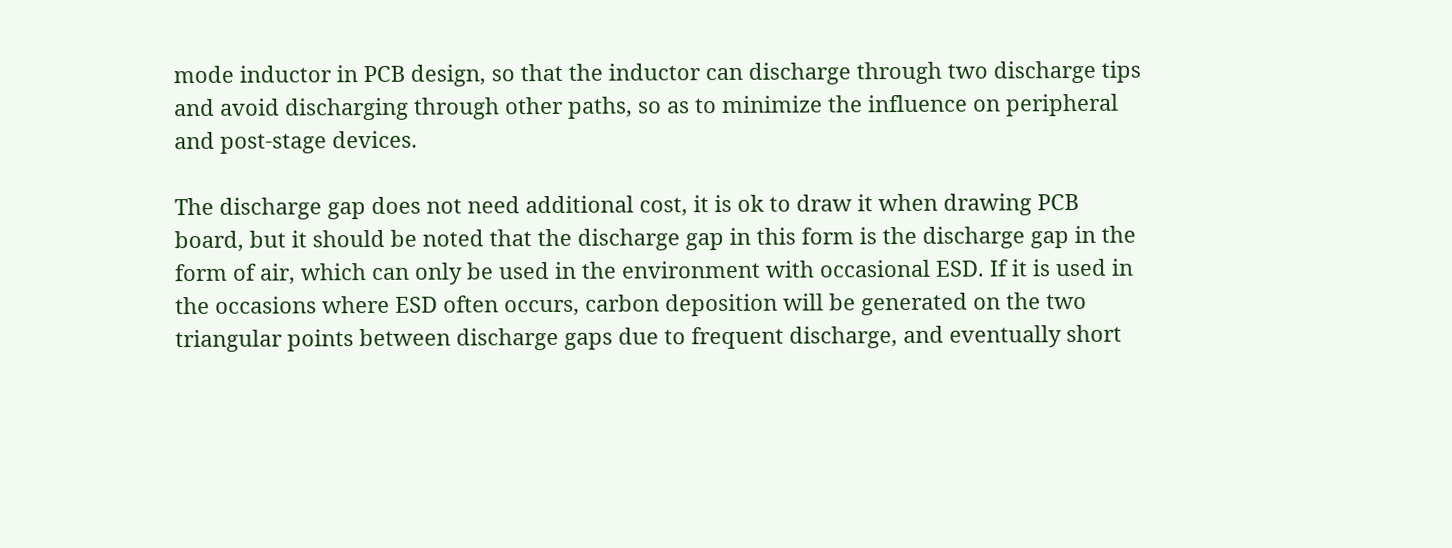mode inductor in PCB design, so that the inductor can discharge through two discharge tips and avoid discharging through other paths, so as to minimize the influence on peripheral and post-stage devices.

The discharge gap does not need additional cost, it is ok to draw it when drawing PCB board, but it should be noted that the discharge gap in this form is the discharge gap in the form of air, which can only be used in the environment with occasional ESD. If it is used in the occasions where ESD often occurs, carbon deposition will be generated on the two triangular points between discharge gaps due to frequent discharge, and eventually short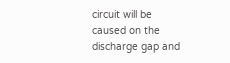circuit will be caused on the discharge gap and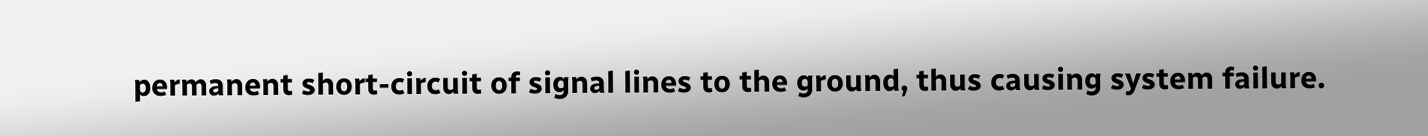permanent short-circuit of signal lines to the ground, thus causing system failure.